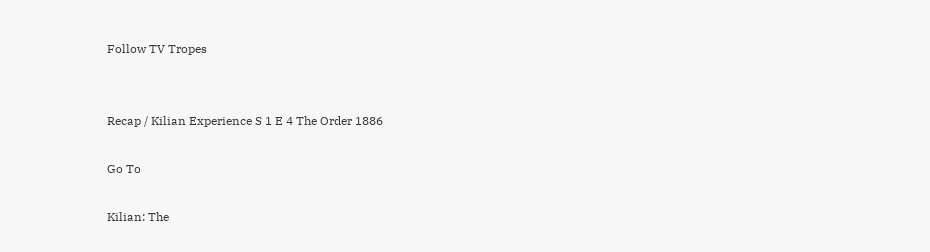Follow TV Tropes


Recap / Kilian Experience S 1 E 4 The Order 1886

Go To

Kilian: The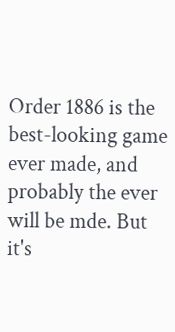Order 1886 is the best-looking game ever made, and probably the ever will be mde. But it's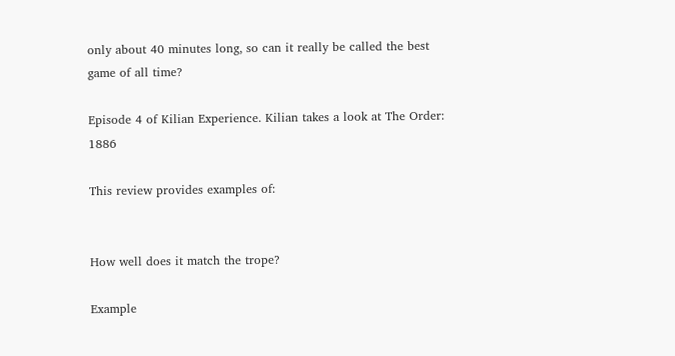only about 40 minutes long, so can it really be called the best game of all time?

Episode 4 of Kilian Experience. Kilian takes a look at The Order: 1886

This review provides examples of:


How well does it match the trope?

Example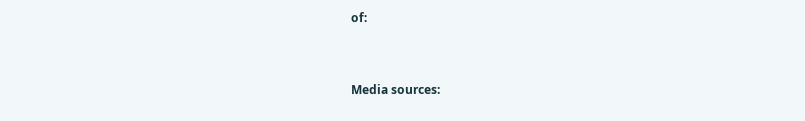of:


Media sources: